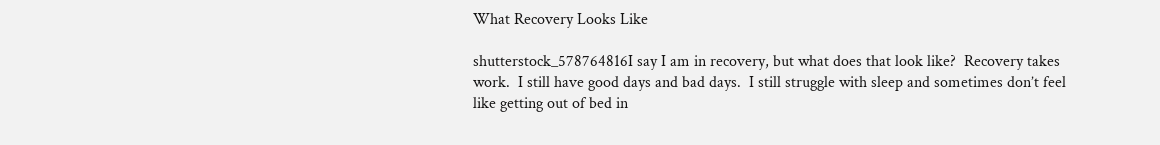What Recovery Looks Like

shutterstock_578764816I say I am in recovery, but what does that look like?  Recovery takes work.  I still have good days and bad days.  I still struggle with sleep and sometimes don’t feel like getting out of bed in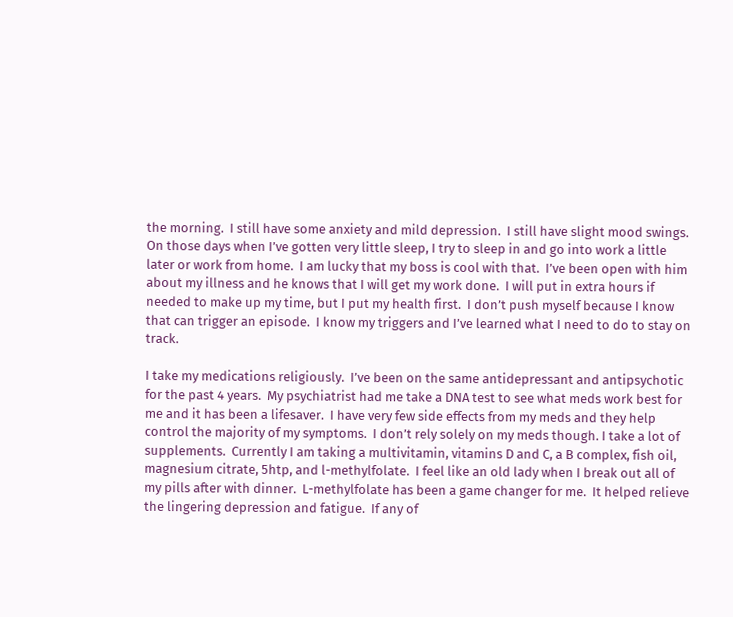the morning.  I still have some anxiety and mild depression.  I still have slight mood swings.  On those days when I’ve gotten very little sleep, I try to sleep in and go into work a little later or work from home.  I am lucky that my boss is cool with that.  I’ve been open with him about my illness and he knows that I will get my work done.  I will put in extra hours if needed to make up my time, but I put my health first.  I don’t push myself because I know that can trigger an episode.  I know my triggers and I’ve learned what I need to do to stay on track.

I take my medications religiously.  I’ve been on the same antidepressant and antipsychotic for the past 4 years.  My psychiatrist had me take a DNA test to see what meds work best for me and it has been a lifesaver.  I have very few side effects from my meds and they help control the majority of my symptoms.  I don’t rely solely on my meds though. I take a lot of supplements.  Currently I am taking a multivitamin, vitamins D and C, a B complex, fish oil, magnesium citrate, 5htp, and l-methylfolate.  I feel like an old lady when I break out all of my pills after with dinner.  L-methylfolate has been a game changer for me.  It helped relieve the lingering depression and fatigue.  If any of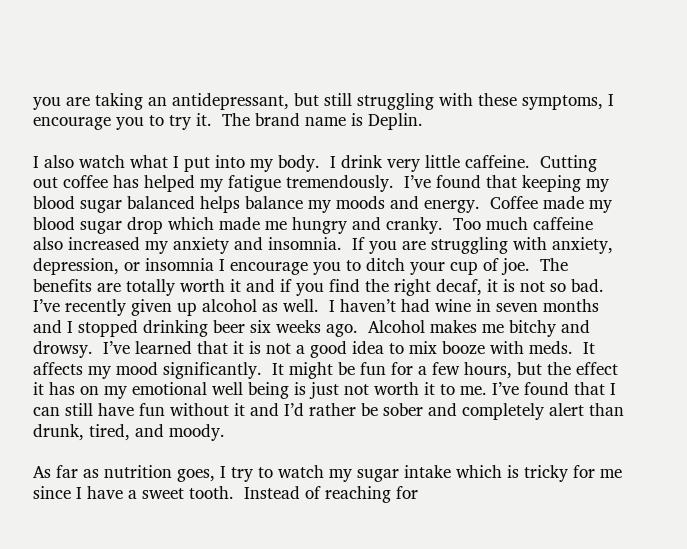you are taking an antidepressant, but still struggling with these symptoms, I encourage you to try it.  The brand name is Deplin.

I also watch what I put into my body.  I drink very little caffeine.  Cutting out coffee has helped my fatigue tremendously.  I’ve found that keeping my blood sugar balanced helps balance my moods and energy.  Coffee made my blood sugar drop which made me hungry and cranky.  Too much caffeine also increased my anxiety and insomnia.  If you are struggling with anxiety, depression, or insomnia I encourage you to ditch your cup of joe.  The benefits are totally worth it and if you find the right decaf, it is not so bad.  I’ve recently given up alcohol as well.  I haven’t had wine in seven months and I stopped drinking beer six weeks ago.  Alcohol makes me bitchy and drowsy.  I’ve learned that it is not a good idea to mix booze with meds.  It affects my mood significantly.  It might be fun for a few hours, but the effect it has on my emotional well being is just not worth it to me. I’ve found that I can still have fun without it and I’d rather be sober and completely alert than drunk, tired, and moody.

As far as nutrition goes, I try to watch my sugar intake which is tricky for me since I have a sweet tooth.  Instead of reaching for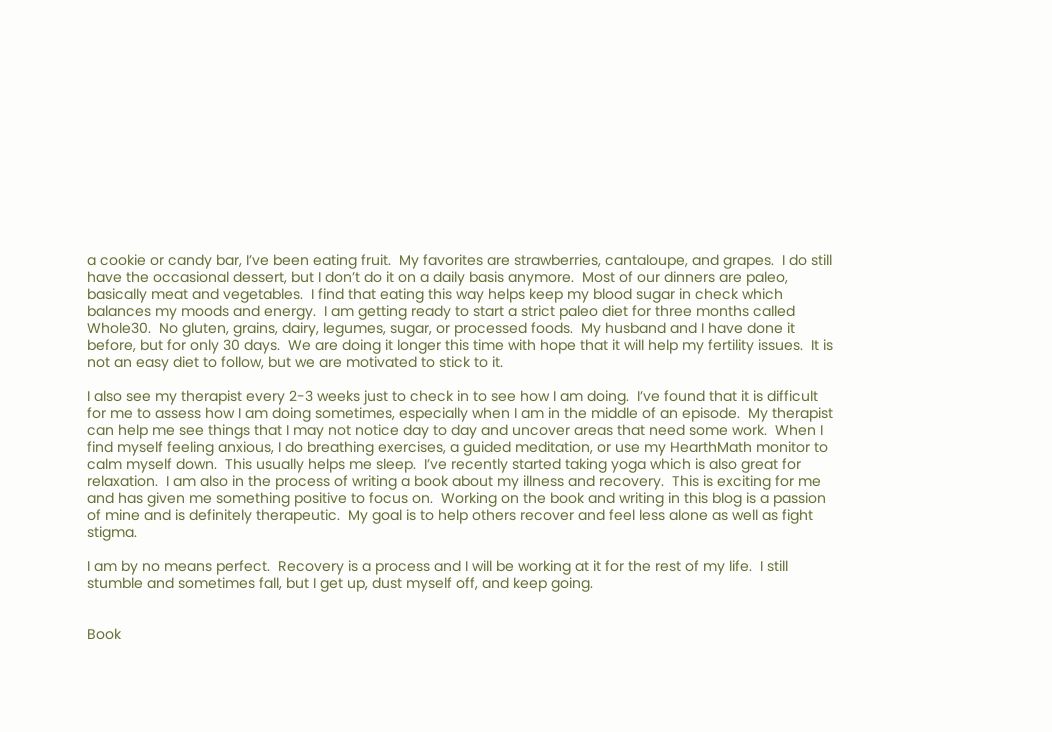a cookie or candy bar, I’ve been eating fruit.  My favorites are strawberries, cantaloupe, and grapes.  I do still have the occasional dessert, but I don’t do it on a daily basis anymore.  Most of our dinners are paleo, basically meat and vegetables.  I find that eating this way helps keep my blood sugar in check which balances my moods and energy.  I am getting ready to start a strict paleo diet for three months called Whole30.  No gluten, grains, dairy, legumes, sugar, or processed foods.  My husband and I have done it before, but for only 30 days.  We are doing it longer this time with hope that it will help my fertility issues.  It is not an easy diet to follow, but we are motivated to stick to it.

I also see my therapist every 2-3 weeks just to check in to see how I am doing.  I’ve found that it is difficult for me to assess how I am doing sometimes, especially when I am in the middle of an episode.  My therapist can help me see things that I may not notice day to day and uncover areas that need some work.  When I find myself feeling anxious, I do breathing exercises, a guided meditation, or use my HearthMath monitor to calm myself down.  This usually helps me sleep.  I’ve recently started taking yoga which is also great for relaxation.  I am also in the process of writing a book about my illness and recovery.  This is exciting for me and has given me something positive to focus on.  Working on the book and writing in this blog is a passion of mine and is definitely therapeutic.  My goal is to help others recover and feel less alone as well as fight stigma.

I am by no means perfect.  Recovery is a process and I will be working at it for the rest of my life.  I still stumble and sometimes fall, but I get up, dust myself off, and keep going.


Book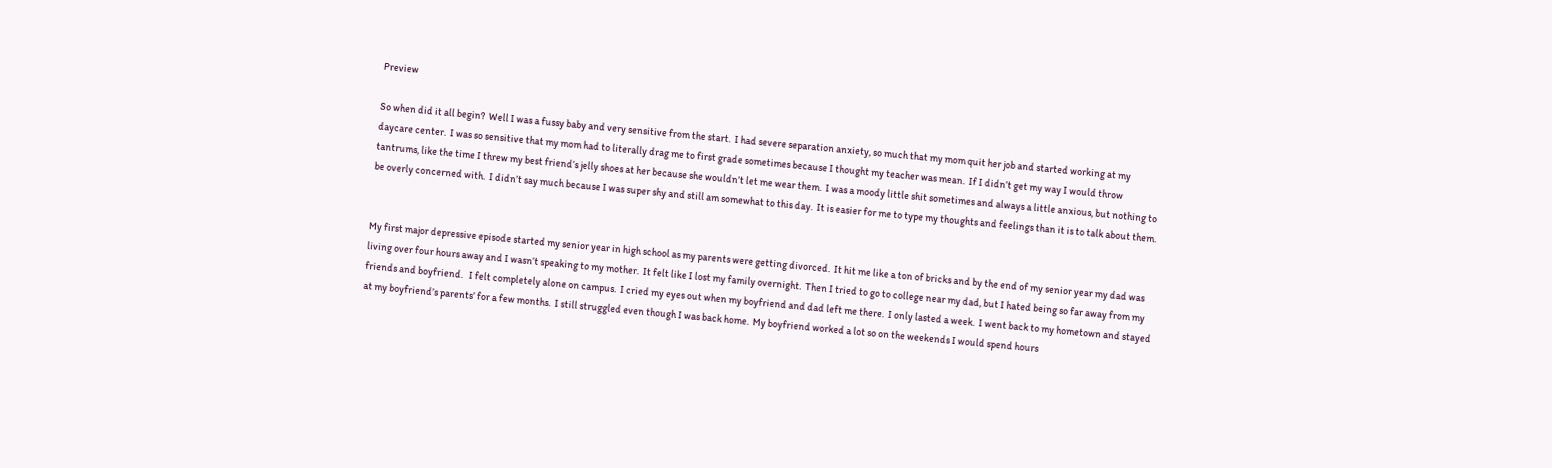Preview

So when did it all begin?  Well I was a fussy baby and very sensitive from the start.  I had severe separation anxiety, so much that my mom quit her job and started working at my daycare center.  I was so sensitive that my mom had to literally drag me to first grade sometimes because I thought my teacher was mean.  If I didn’t get my way I would throw tantrums, like the time I threw my best friend’s jelly shoes at her because she wouldn’t let me wear them.  I was a moody little shit sometimes and always a little anxious, but nothing to be overly concerned with.  I didn’t say much because I was super shy and still am somewhat to this day.  It is easier for me to type my thoughts and feelings than it is to talk about them.


My first major depressive episode started my senior year in high school as my parents were getting divorced.  It hit me like a ton of bricks and by the end of my senior year my dad was living over four hours away and I wasn’t speaking to my mother.  It felt like I lost my family overnight.  Then I tried to go to college near my dad, but I hated being so far away from my friends and boyfriend.   I felt completely alone on campus.  I cried my eyes out when my boyfriend and dad left me there.  I only lasted a week.  I went back to my hometown and stayed at my boyfriend’s parents’ for a few months.  I still struggled even though I was back home.  My boyfriend worked a lot so on the weekends I would spend hours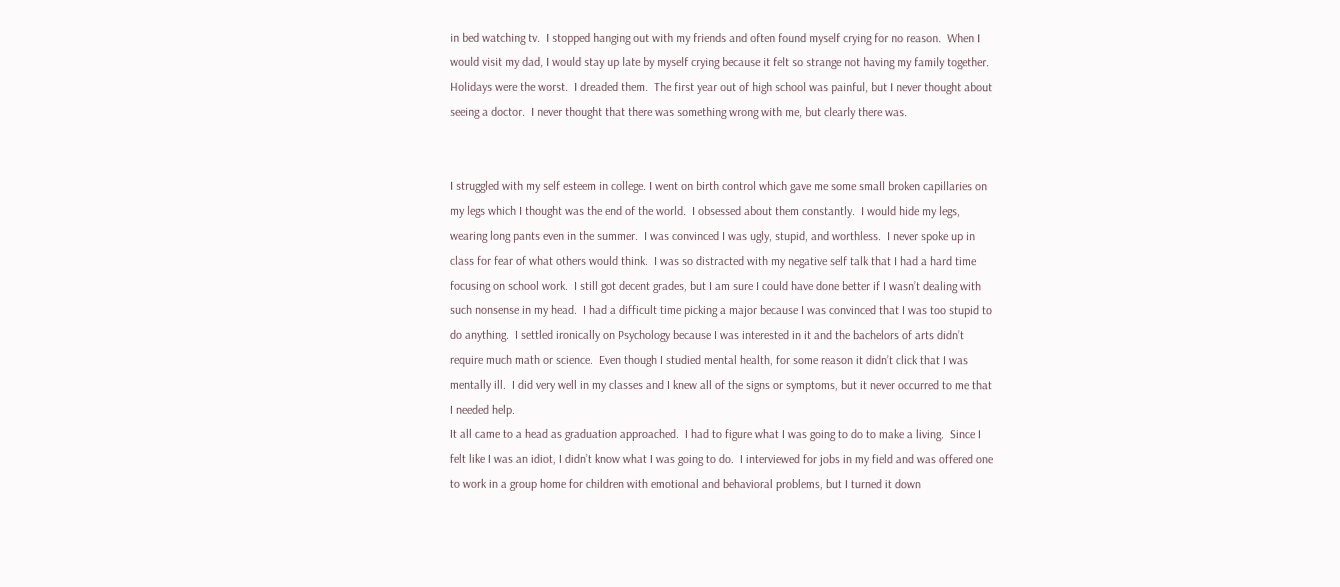in bed watching tv.  I stopped hanging out with my friends and often found myself crying for no reason.  When I would visit my dad, I would stay up late by myself crying because it felt so strange not having my family together.  Holidays were the worst.  I dreaded them.  The first year out of high school was painful, but I never thought about seeing a doctor.  I never thought that there was something wrong with me, but clearly there was.


I struggled with my self esteem in college. I went on birth control which gave me some small broken capillaries on my legs which I thought was the end of the world.  I obsessed about them constantly.  I would hide my legs, wearing long pants even in the summer.  I was convinced I was ugly, stupid, and worthless.  I never spoke up in class for fear of what others would think.  I was so distracted with my negative self talk that I had a hard time focusing on school work.  I still got decent grades, but I am sure I could have done better if I wasn’t dealing with such nonsense in my head.  I had a difficult time picking a major because I was convinced that I was too stupid to do anything.  I settled ironically on Psychology because I was interested in it and the bachelors of arts didn’t require much math or science.  Even though I studied mental health, for some reason it didn’t click that I was mentally ill.  I did very well in my classes and I knew all of the signs or symptoms, but it never occurred to me that I needed help.
It all came to a head as graduation approached.  I had to figure what I was going to do to make a living.  Since I felt like I was an idiot, I didn’t know what I was going to do.  I interviewed for jobs in my field and was offered one to work in a group home for children with emotional and behavioral problems, but I turned it down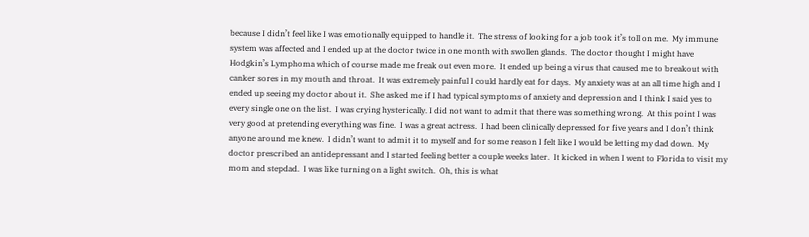because I didn’t feel like I was emotionally equipped to handle it.  The stress of looking for a job took it’s toll on me.  My immune system was affected and I ended up at the doctor twice in one month with swollen glands.  The doctor thought I might have Hodgkin’s Lymphoma which of course made me freak out even more.  It ended up being a virus that caused me to breakout with canker sores in my mouth and throat.  It was extremely painful I could hardly eat for days.  My anxiety was at an all time high and I ended up seeing my doctor about it.  She asked me if I had typical symptoms of anxiety and depression and I think I said yes to every single one on the list.  I was crying hysterically. I did not want to admit that there was something wrong.  At this point I was very good at pretending everything was fine.  I was a great actress.  I had been clinically depressed for five years and I don’t think anyone around me knew.  I didn’t want to admit it to myself and for some reason I felt like I would be letting my dad down.  My doctor prescribed an antidepressant and I started feeling better a couple weeks later.  It kicked in when I went to Florida to visit my mom and stepdad.  I was like turning on a light switch.  Oh, this is what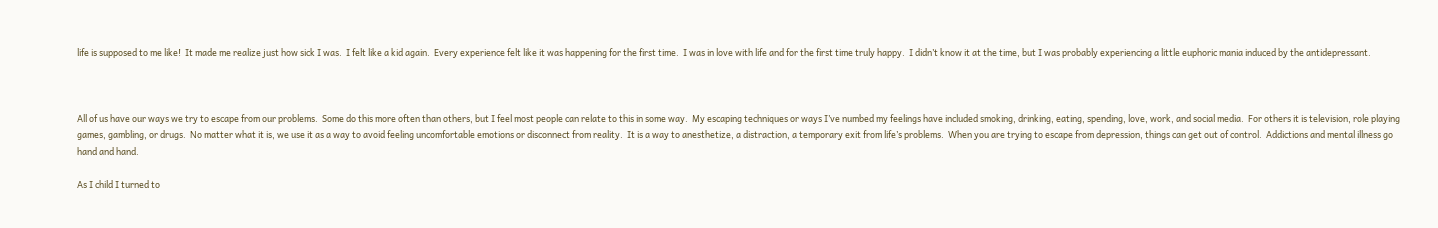life is supposed to me like!  It made me realize just how sick I was.  I felt like a kid again.  Every experience felt like it was happening for the first time.  I was in love with life and for the first time truly happy.  I didn’t know it at the time, but I was probably experiencing a little euphoric mania induced by the antidepressant.



All of us have our ways we try to escape from our problems.  Some do this more often than others, but I feel most people can relate to this in some way.  My escaping techniques or ways I’ve numbed my feelings have included smoking, drinking, eating, spending, love, work, and social media.  For others it is television, role playing games, gambling, or drugs.  No matter what it is, we use it as a way to avoid feeling uncomfortable emotions or disconnect from reality.  It is a way to anesthetize, a distraction, a temporary exit from life’s problems.  When you are trying to escape from depression, things can get out of control.  Addictions and mental illness go hand and hand.

As I child I turned to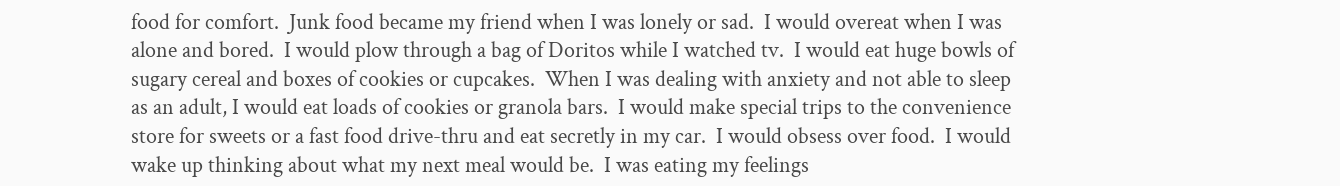food for comfort.  Junk food became my friend when I was lonely or sad.  I would overeat when I was alone and bored.  I would plow through a bag of Doritos while I watched tv.  I would eat huge bowls of sugary cereal and boxes of cookies or cupcakes.  When I was dealing with anxiety and not able to sleep as an adult, I would eat loads of cookies or granola bars.  I would make special trips to the convenience store for sweets or a fast food drive-thru and eat secretly in my car.  I would obsess over food.  I would wake up thinking about what my next meal would be.  I was eating my feelings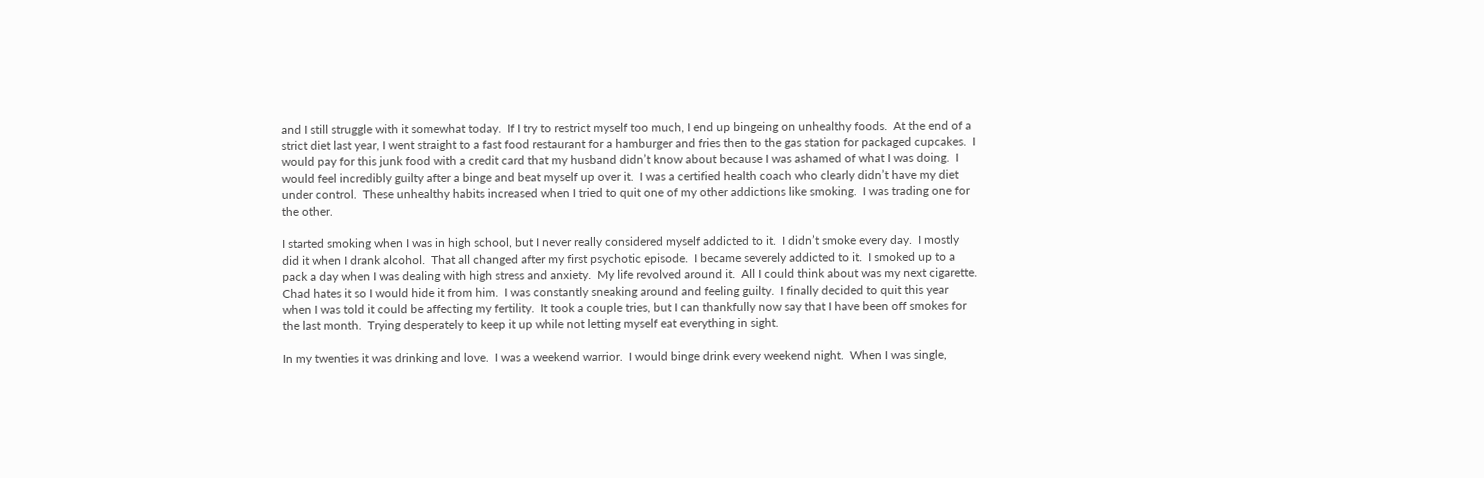and I still struggle with it somewhat today.  If I try to restrict myself too much, I end up bingeing on unhealthy foods.  At the end of a strict diet last year, I went straight to a fast food restaurant for a hamburger and fries then to the gas station for packaged cupcakes.  I would pay for this junk food with a credit card that my husband didn’t know about because I was ashamed of what I was doing.  I would feel incredibly guilty after a binge and beat myself up over it.  I was a certified health coach who clearly didn’t have my diet under control.  These unhealthy habits increased when I tried to quit one of my other addictions like smoking.  I was trading one for the other.

I started smoking when I was in high school, but I never really considered myself addicted to it.  I didn’t smoke every day.  I mostly did it when I drank alcohol.  That all changed after my first psychotic episode.  I became severely addicted to it.  I smoked up to a pack a day when I was dealing with high stress and anxiety.  My life revolved around it.  All I could think about was my next cigarette.  Chad hates it so I would hide it from him.  I was constantly sneaking around and feeling guilty.  I finally decided to quit this year when I was told it could be affecting my fertility.  It took a couple tries, but I can thankfully now say that I have been off smokes for the last month.  Trying desperately to keep it up while not letting myself eat everything in sight.

In my twenties it was drinking and love.  I was a weekend warrior.  I would binge drink every weekend night.  When I was single,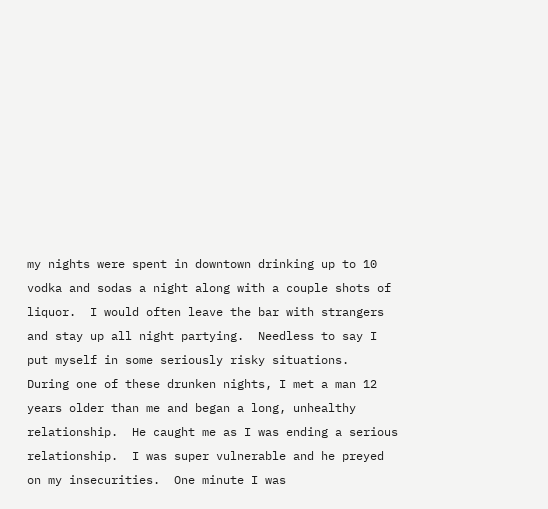my nights were spent in downtown drinking up to 10 vodka and sodas a night along with a couple shots of liquor.  I would often leave the bar with strangers and stay up all night partying.  Needless to say I put myself in some seriously risky situations.  During one of these drunken nights, I met a man 12 years older than me and began a long, unhealthy relationship.  He caught me as I was ending a serious relationship.  I was super vulnerable and he preyed on my insecurities.  One minute I was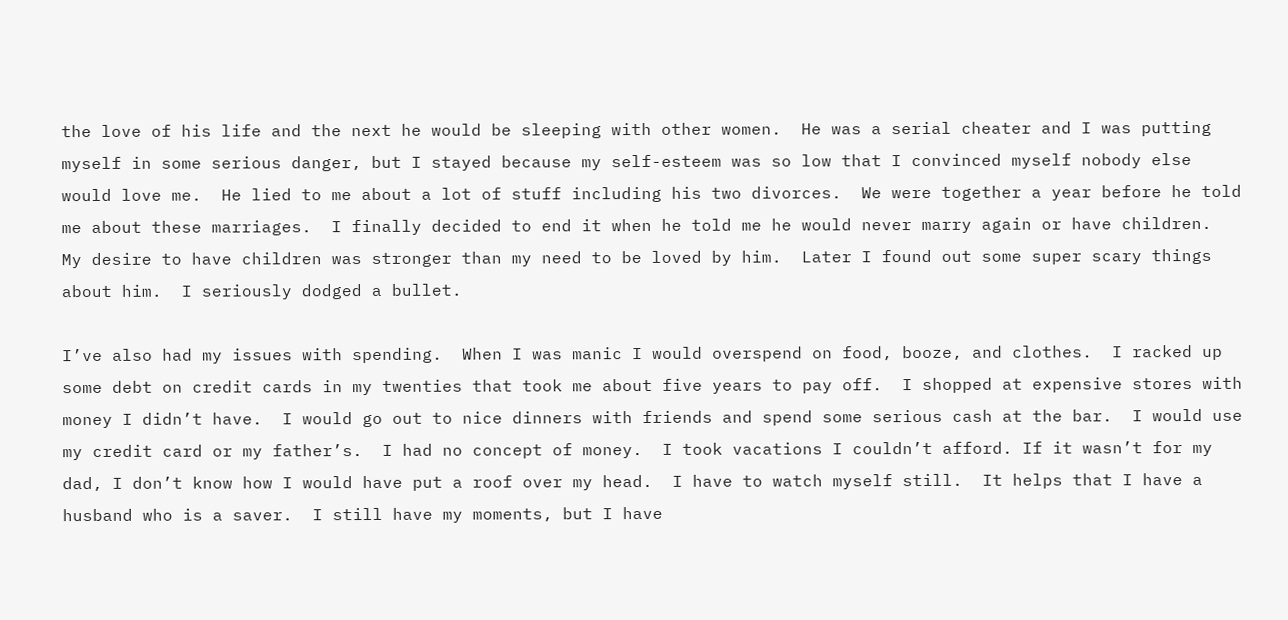the love of his life and the next he would be sleeping with other women.  He was a serial cheater and I was putting myself in some serious danger, but I stayed because my self-esteem was so low that I convinced myself nobody else would love me.  He lied to me about a lot of stuff including his two divorces.  We were together a year before he told me about these marriages.  I finally decided to end it when he told me he would never marry again or have children.  My desire to have children was stronger than my need to be loved by him.  Later I found out some super scary things about him.  I seriously dodged a bullet.

I’ve also had my issues with spending.  When I was manic I would overspend on food, booze, and clothes.  I racked up some debt on credit cards in my twenties that took me about five years to pay off.  I shopped at expensive stores with money I didn’t have.  I would go out to nice dinners with friends and spend some serious cash at the bar.  I would use my credit card or my father’s.  I had no concept of money.  I took vacations I couldn’t afford. If it wasn’t for my dad, I don’t know how I would have put a roof over my head.  I have to watch myself still.  It helps that I have a husband who is a saver.  I still have my moments, but I have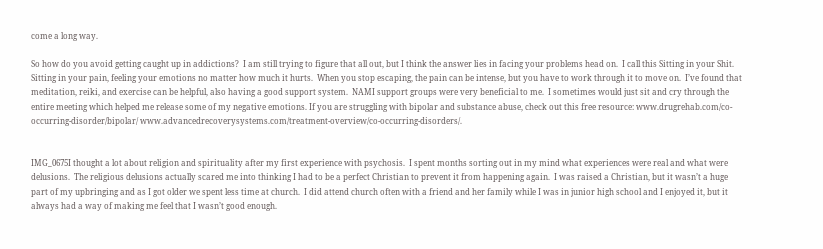come a long way.

So how do you avoid getting caught up in addictions?  I am still trying to figure that all out, but I think the answer lies in facing your problems head on.  I call this Sitting in your Shit.  Sitting in your pain, feeling your emotions no matter how much it hurts.  When you stop escaping, the pain can be intense, but you have to work through it to move on.  I’ve found that meditation, reiki, and exercise can be helpful, also having a good support system.  NAMI support groups were very beneficial to me.  I sometimes would just sit and cry through the entire meeting which helped me release some of my negative emotions. If you are struggling with bipolar and substance abuse, check out this free resource: www.drugrehab.com/co-occurring-disorder/bipolar/ www.advancedrecoverysystems.com/treatment-overview/co-occurring-disorders/.


IMG_0675I thought a lot about religion and spirituality after my first experience with psychosis.  I spent months sorting out in my mind what experiences were real and what were delusions.  The religious delusions actually scared me into thinking I had to be a perfect Christian to prevent it from happening again.  I was raised a Christian, but it wasn’t a huge part of my upbringing and as I got older we spent less time at church.  I did attend church often with a friend and her family while I was in junior high school and I enjoyed it, but it always had a way of making me feel that I wasn’t good enough.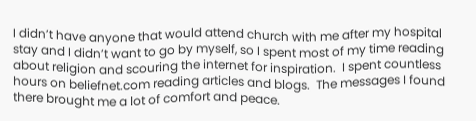I didn’t have anyone that would attend church with me after my hospital stay and I didn’t want to go by myself, so I spent most of my time reading about religion and scouring the internet for inspiration.  I spent countless hours on beliefnet.com reading articles and blogs.  The messages I found there brought me a lot of comfort and peace.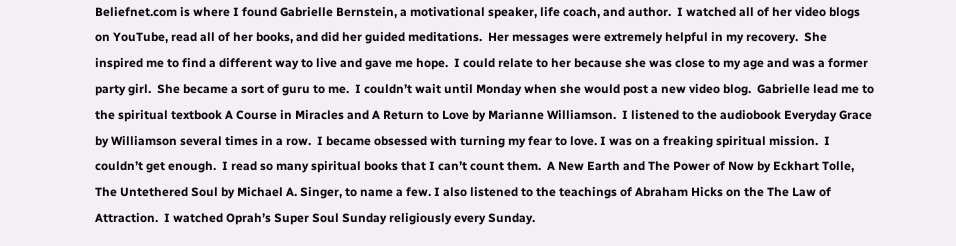Beliefnet.com is where I found Gabrielle Bernstein, a motivational speaker, life coach, and author.  I watched all of her video blogs on YouTube, read all of her books, and did her guided meditations.  Her messages were extremely helpful in my recovery.  She inspired me to find a different way to live and gave me hope.  I could relate to her because she was close to my age and was a former party girl.  She became a sort of guru to me.  I couldn’t wait until Monday when she would post a new video blog.  Gabrielle lead me to the spiritual textbook A Course in Miracles and A Return to Love by Marianne Williamson.  I listened to the audiobook Everyday Grace by Williamson several times in a row.  I became obsessed with turning my fear to love. I was on a freaking spiritual mission.  I couldn’t get enough.  I read so many spiritual books that I can’t count them.  A New Earth and The Power of Now by Eckhart Tolle, The Untethered Soul by Michael A. Singer, to name a few. I also listened to the teachings of Abraham Hicks on the The Law of Attraction.  I watched Oprah’s Super Soul Sunday religiously every Sunday.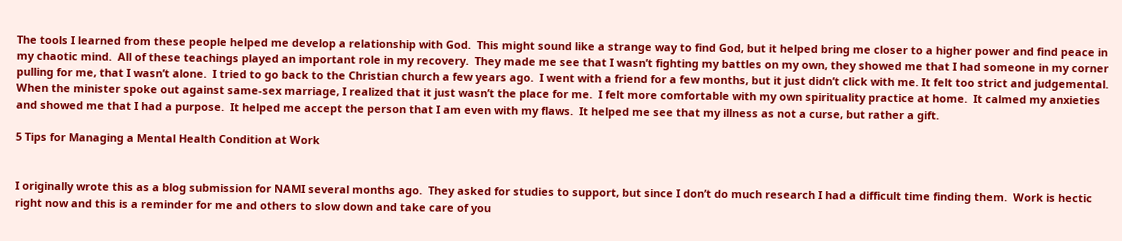The tools I learned from these people helped me develop a relationship with God.  This might sound like a strange way to find God, but it helped bring me closer to a higher power and find peace in my chaotic mind.  All of these teachings played an important role in my recovery.  They made me see that I wasn’t fighting my battles on my own, they showed me that I had someone in my corner pulling for me, that I wasn’t alone.  I tried to go back to the Christian church a few years ago.  I went with a friend for a few months, but it just didn’t click with me. It felt too strict and judgemental.  When the minister spoke out against same-sex marriage, I realized that it just wasn’t the place for me.  I felt more comfortable with my own spirituality practice at home.  It calmed my anxieties and showed me that I had a purpose.  It helped me accept the person that I am even with my flaws.  It helped me see that my illness as not a curse, but rather a gift.

5 Tips for Managing a Mental Health Condition at Work


I originally wrote this as a blog submission for NAMI several months ago.  They asked for studies to support, but since I don’t do much research I had a difficult time finding them.  Work is hectic right now and this is a reminder for me and others to slow down and take care of you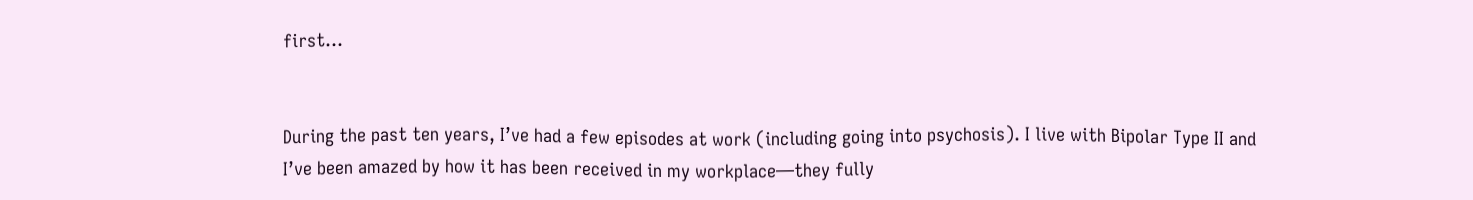first…


During the past ten years, I’ve had a few episodes at work (including going into psychosis). I live with Bipolar Type II and I’ve been amazed by how it has been received in my workplace—they fully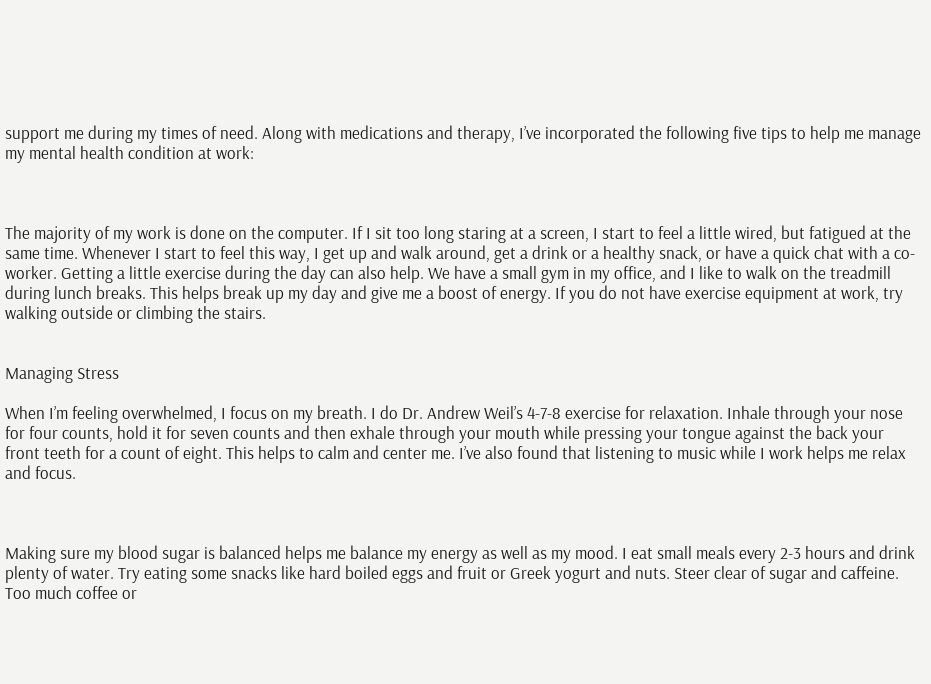support me during my times of need. Along with medications and therapy, I’ve incorporated the following five tips to help me manage my mental health condition at work:



The majority of my work is done on the computer. If I sit too long staring at a screen, I start to feel a little wired, but fatigued at the same time. Whenever I start to feel this way, I get up and walk around, get a drink or a healthy snack, or have a quick chat with a co-worker. Getting a little exercise during the day can also help. We have a small gym in my office, and I like to walk on the treadmill during lunch breaks. This helps break up my day and give me a boost of energy. If you do not have exercise equipment at work, try walking outside or climbing the stairs.


Managing Stress

When I’m feeling overwhelmed, I focus on my breath. I do Dr. Andrew Weil’s 4-7-8 exercise for relaxation. Inhale through your nose for four counts, hold it for seven counts and then exhale through your mouth while pressing your tongue against the back your front teeth for a count of eight. This helps to calm and center me. I’ve also found that listening to music while I work helps me relax and focus.



Making sure my blood sugar is balanced helps me balance my energy as well as my mood. I eat small meals every 2-3 hours and drink plenty of water. Try eating some snacks like hard boiled eggs and fruit or Greek yogurt and nuts. Steer clear of sugar and caffeine. Too much coffee or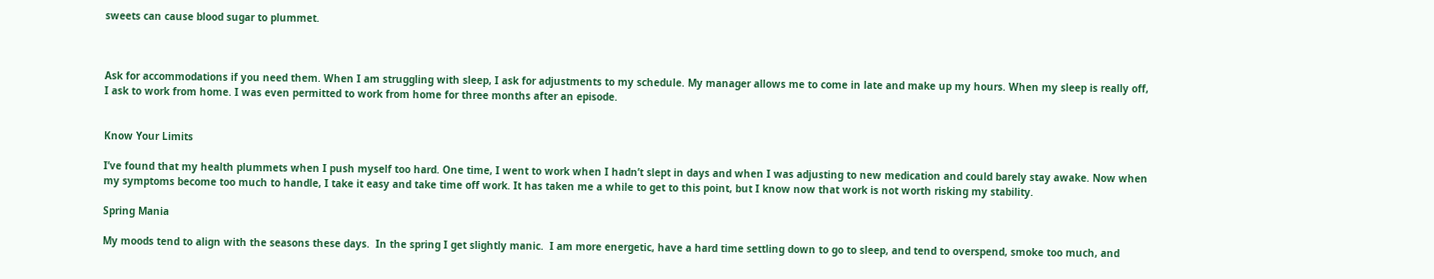sweets can cause blood sugar to plummet.



Ask for accommodations if you need them. When I am struggling with sleep, I ask for adjustments to my schedule. My manager allows me to come in late and make up my hours. When my sleep is really off, I ask to work from home. I was even permitted to work from home for three months after an episode.


Know Your Limits

I’ve found that my health plummets when I push myself too hard. One time, I went to work when I hadn’t slept in days and when I was adjusting to new medication and could barely stay awake. Now when my symptoms become too much to handle, I take it easy and take time off work. It has taken me a while to get to this point, but I know now that work is not worth risking my stability.

Spring Mania

My moods tend to align with the seasons these days.  In the spring I get slightly manic.  I am more energetic, have a hard time settling down to go to sleep, and tend to overspend, smoke too much, and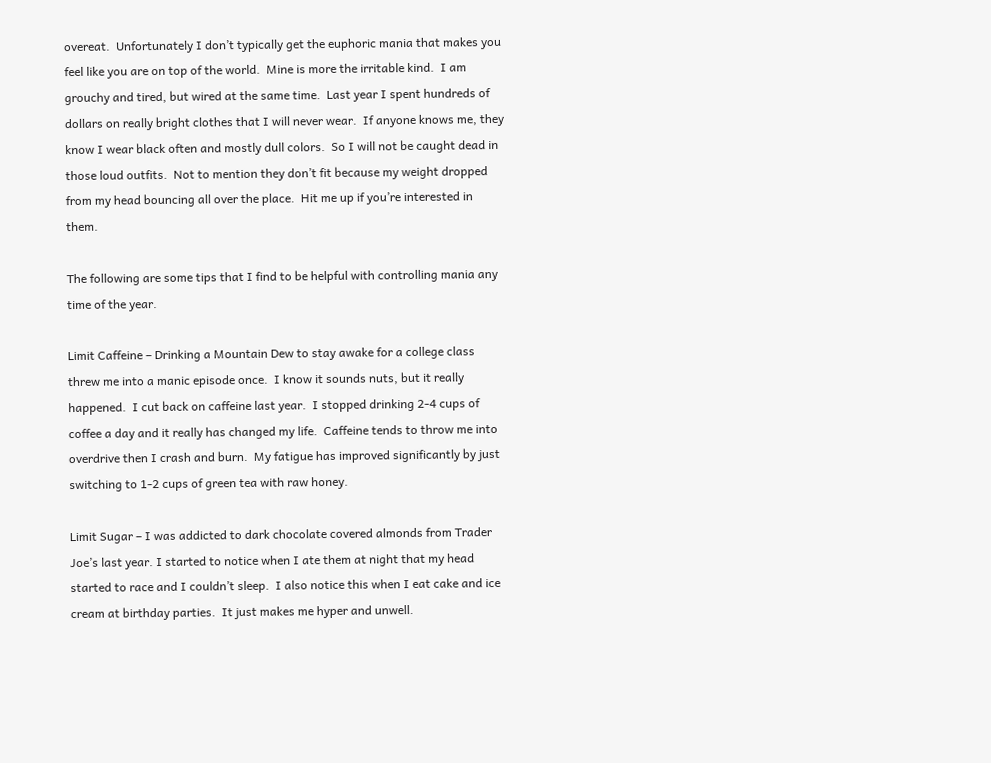overeat.  Unfortunately I don’t typically get the euphoric mania that makes you feel like you are on top of the world.  Mine is more the irritable kind.  I am grouchy and tired, but wired at the same time.  Last year I spent hundreds of dollars on really bright clothes that I will never wear.  If anyone knows me, they know I wear black often and mostly dull colors.  So I will not be caught dead in those loud outfits.  Not to mention they don’t fit because my weight dropped from my head bouncing all over the place.  Hit me up if you’re interested in them.

The following are some tips that I find to be helpful with controlling mania any time of the year.

Limit Caffeine – Drinking a Mountain Dew to stay awake for a college class threw me into a manic episode once.  I know it sounds nuts, but it really happened.  I cut back on caffeine last year.  I stopped drinking 2-4 cups of coffee a day and it really has changed my life.  Caffeine tends to throw me into overdrive then I crash and burn.  My fatigue has improved significantly by just switching to 1-2 cups of green tea with raw honey.

Limit Sugar – I was addicted to dark chocolate covered almonds from Trader Joe’s last year. I started to notice when I ate them at night that my head started to race and I couldn’t sleep.  I also notice this when I eat cake and ice cream at birthday parties.  It just makes me hyper and unwell.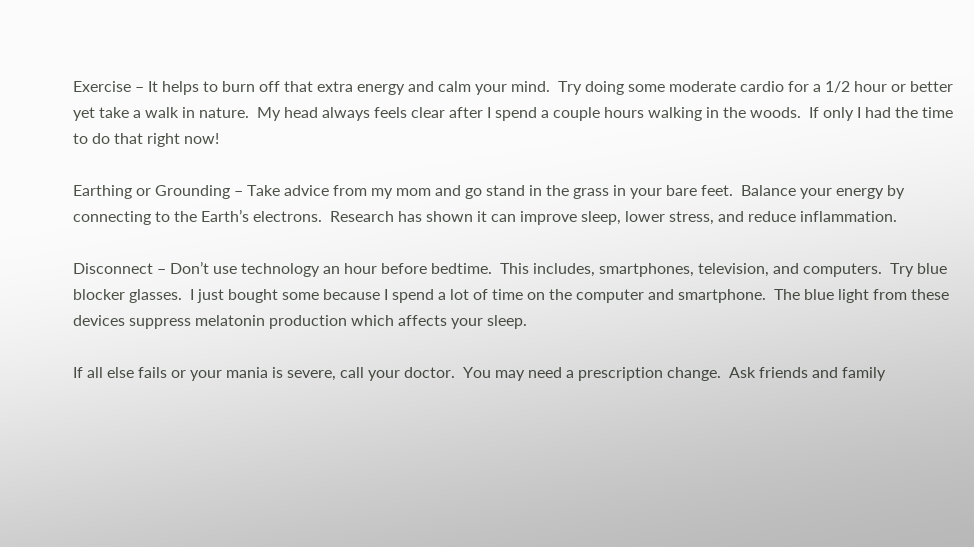Exercise – It helps to burn off that extra energy and calm your mind.  Try doing some moderate cardio for a 1/2 hour or better yet take a walk in nature.  My head always feels clear after I spend a couple hours walking in the woods.  If only I had the time to do that right now!

Earthing or Grounding – Take advice from my mom and go stand in the grass in your bare feet.  Balance your energy by connecting to the Earth’s electrons.  Research has shown it can improve sleep, lower stress, and reduce inflammation.

Disconnect – Don’t use technology an hour before bedtime.  This includes, smartphones, television, and computers.  Try blue blocker glasses.  I just bought some because I spend a lot of time on the computer and smartphone.  The blue light from these devices suppress melatonin production which affects your sleep.

If all else fails or your mania is severe, call your doctor.  You may need a prescription change.  Ask friends and family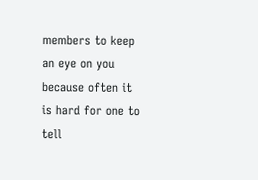members to keep an eye on you because often it is hard for one to tell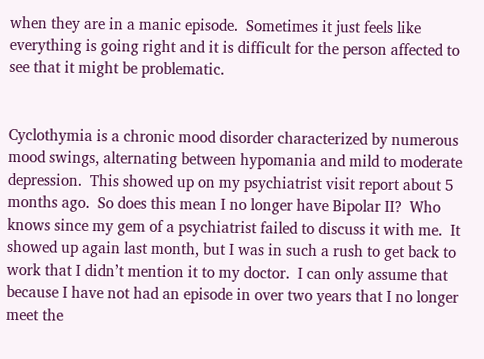when they are in a manic episode.  Sometimes it just feels like everything is going right and it is difficult for the person affected to see that it might be problematic.


Cyclothymia is a chronic mood disorder characterized by numerous mood swings, alternating between hypomania and mild to moderate depression.  This showed up on my psychiatrist visit report about 5 months ago.  So does this mean I no longer have Bipolar II?  Who knows since my gem of a psychiatrist failed to discuss it with me.  It showed up again last month, but I was in such a rush to get back to work that I didn’t mention it to my doctor.  I can only assume that because I have not had an episode in over two years that I no longer meet the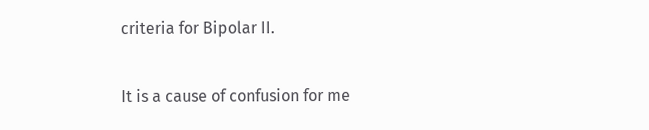criteria for Bipolar II.

It is a cause of confusion for me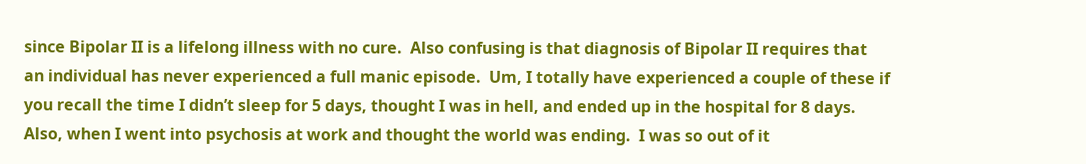since Bipolar II is a lifelong illness with no cure.  Also confusing is that diagnosis of Bipolar II requires that an individual has never experienced a full manic episode.  Um, I totally have experienced a couple of these if you recall the time I didn’t sleep for 5 days, thought I was in hell, and ended up in the hospital for 8 days.  Also, when I went into psychosis at work and thought the world was ending.  I was so out of it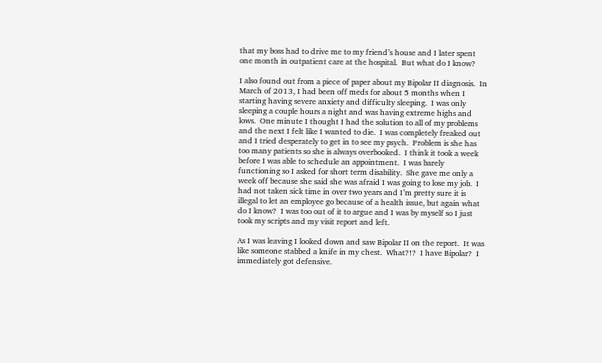that my boss had to drive me to my friend’s house and I later spent one month in outpatient care at the hospital.  But what do I know?

I also found out from a piece of paper about my Bipolar II diagnosis.  In March of 2013, I had been off meds for about 5 months when I starting having severe anxiety and difficulty sleeping.  I was only sleeping a couple hours a night and was having extreme highs and lows.  One minute I thought I had the solution to all of my problems and the next I felt like I wanted to die.  I was completely freaked out and I tried desperately to get in to see my psych.  Problem is she has too many patients so she is always overbooked.  I think it took a week before I was able to schedule an appointment.  I was barely functioning so I asked for short term disability.  She gave me only a week off because she said she was afraid I was going to lose my job.  I had not taken sick time in over two years and I’m pretty sure it is illegal to let an employee go because of a health issue, but again what do I know?  I was too out of it to argue and I was by myself so I just took my scripts and my visit report and left.

As I was leaving I looked down and saw Bipolar II on the report.  It was like someone stabbed a knife in my chest.  What?!?  I have Bipolar?  I immediately got defensive.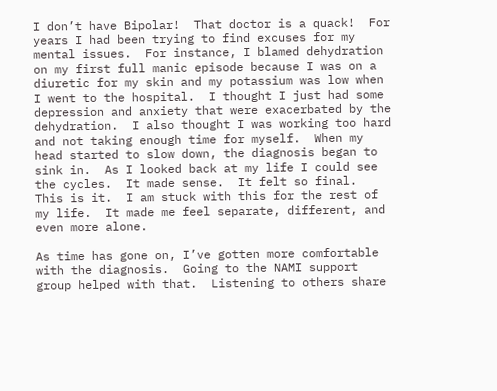I don’t have Bipolar!  That doctor is a quack!  For years I had been trying to find excuses for my mental issues.  For instance, I blamed dehydration on my first full manic episode because I was on a diuretic for my skin and my potassium was low when I went to the hospital.  I thought I just had some depression and anxiety that were exacerbated by the dehydration.  I also thought I was working too hard and not taking enough time for myself.  When my head started to slow down, the diagnosis began to sink in.  As I looked back at my life I could see the cycles.  It made sense.  It felt so final.  This is it.  I am stuck with this for the rest of my life.  It made me feel separate, different, and even more alone.

As time has gone on, I’ve gotten more comfortable with the diagnosis.  Going to the NAMI support group helped with that.  Listening to others share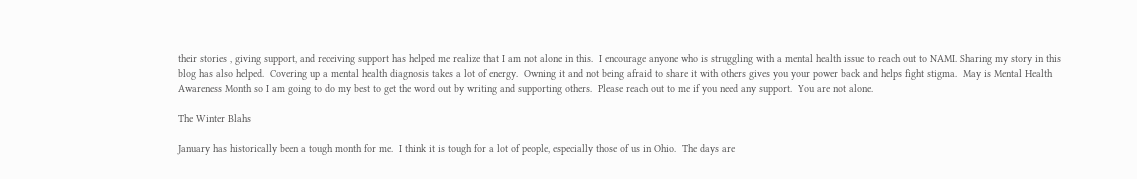their stories , giving support, and receiving support has helped me realize that I am not alone in this.  I encourage anyone who is struggling with a mental health issue to reach out to NAMI. Sharing my story in this blog has also helped.  Covering up a mental health diagnosis takes a lot of energy.  Owning it and not being afraid to share it with others gives you your power back and helps fight stigma.  May is Mental Health Awareness Month so I am going to do my best to get the word out by writing and supporting others.  Please reach out to me if you need any support.  You are not alone.

The Winter Blahs

January has historically been a tough month for me.  I think it is tough for a lot of people, especially those of us in Ohio.  The days are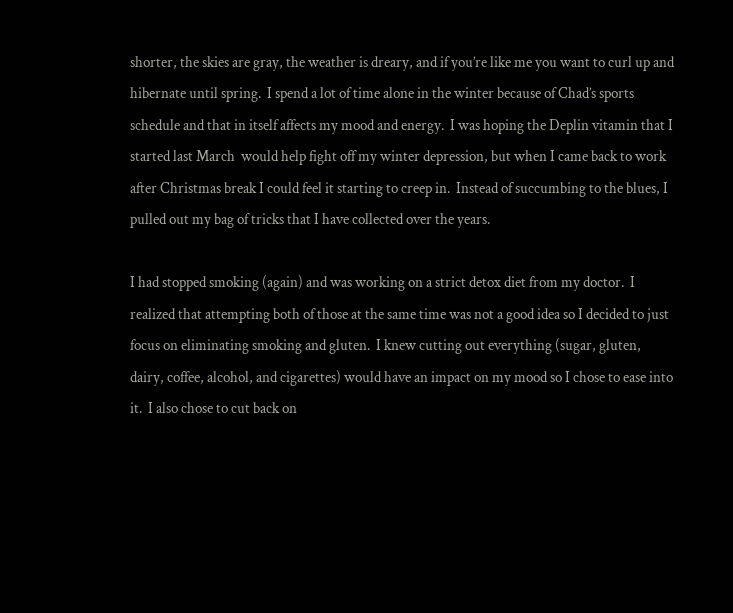shorter, the skies are gray, the weather is dreary, and if you’re like me you want to curl up and hibernate until spring.  I spend a lot of time alone in the winter because of Chad’s sports schedule and that in itself affects my mood and energy.  I was hoping the Deplin vitamin that I started last March  would help fight off my winter depression, but when I came back to work after Christmas break I could feel it starting to creep in.  Instead of succumbing to the blues, I pulled out my bag of tricks that I have collected over the years.

I had stopped smoking (again) and was working on a strict detox diet from my doctor.  I realized that attempting both of those at the same time was not a good idea so I decided to just focus on eliminating smoking and gluten.  I knew cutting out everything (sugar, gluten, dairy, coffee, alcohol, and cigarettes) would have an impact on my mood so I chose to ease into it.  I also chose to cut back on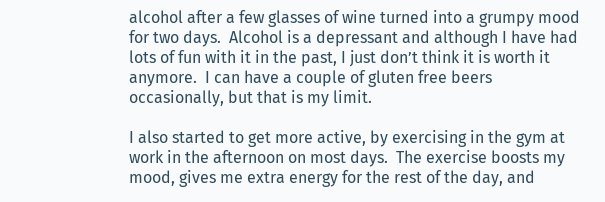alcohol after a few glasses of wine turned into a grumpy mood for two days.  Alcohol is a depressant and although I have had lots of fun with it in the past, I just don’t think it is worth it anymore.  I can have a couple of gluten free beers occasionally, but that is my limit.

I also started to get more active, by exercising in the gym at work in the afternoon on most days.  The exercise boosts my mood, gives me extra energy for the rest of the day, and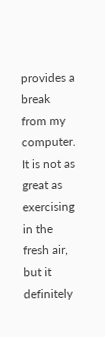provides a break from my computer.  It is not as great as exercising in the fresh air, but it definitely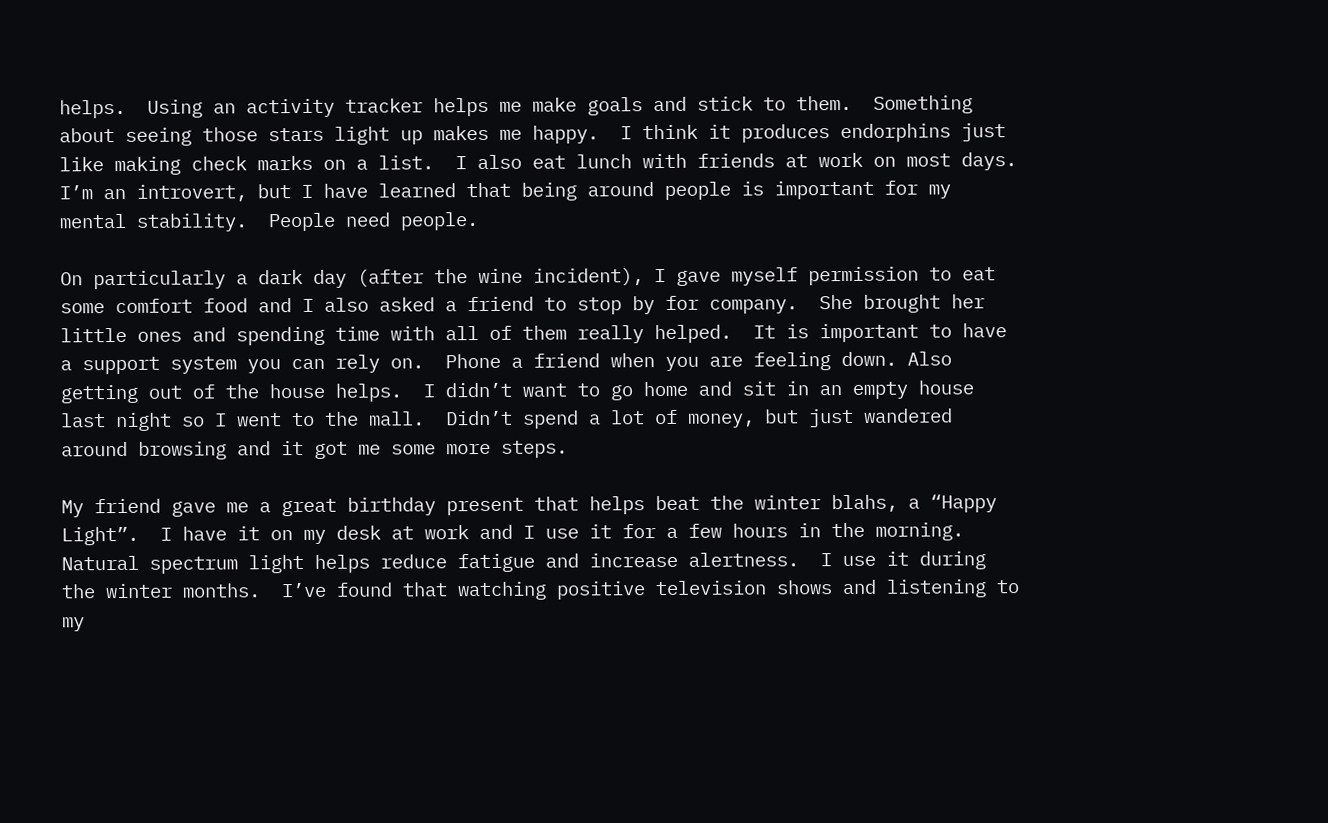helps.  Using an activity tracker helps me make goals and stick to them.  Something about seeing those stars light up makes me happy.  I think it produces endorphins just like making check marks on a list.  I also eat lunch with friends at work on most days.  I’m an introvert, but I have learned that being around people is important for my mental stability.  People need people.

On particularly a dark day (after the wine incident), I gave myself permission to eat some comfort food and I also asked a friend to stop by for company.  She brought her little ones and spending time with all of them really helped.  It is important to have a support system you can rely on.  Phone a friend when you are feeling down. Also getting out of the house helps.  I didn’t want to go home and sit in an empty house last night so I went to the mall.  Didn’t spend a lot of money, but just wandered around browsing and it got me some more steps.

My friend gave me a great birthday present that helps beat the winter blahs, a “Happy Light”.  I have it on my desk at work and I use it for a few hours in the morning.  Natural spectrum light helps reduce fatigue and increase alertness.  I use it during the winter months.  I’ve found that watching positive television shows and listening to my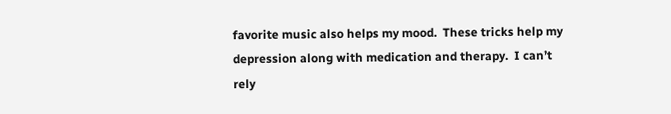favorite music also helps my mood.  These tricks help my depression along with medication and therapy.  I can’t rely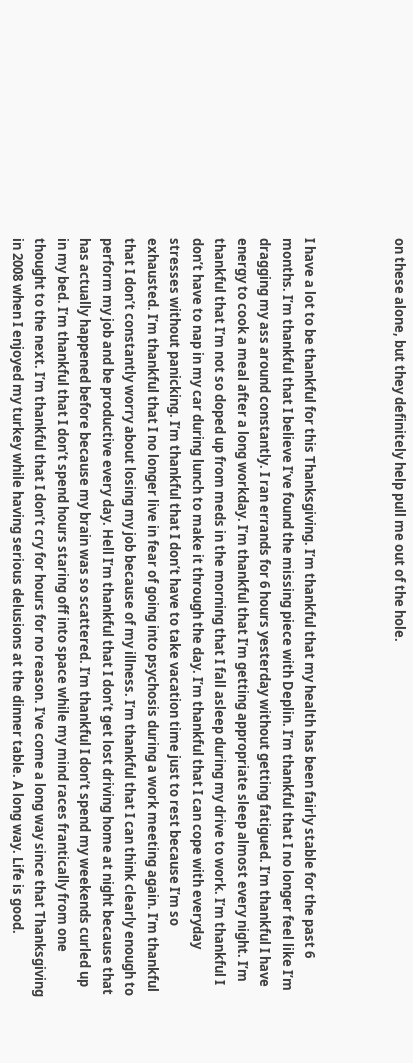on these alone, but they definitely help pull me out of the hole.



I have a lot to be thankful for this Thanksgiving. I’m thankful that my health has been fairly stable for the past 6 months. I’m thankful that I believe I’ve found the missing piece with Deplin. I’m thankful that I no longer feel like I’m dragging my ass around constantly. I ran errands for 6 hours yesterday without getting fatigued. I’m thankful I have energy to cook a meal after a long workday. I’m thankful that I’m getting appropriate sleep almost every night. I’m thankful that I’m not so doped up from meds in the morning that I fall asleep during my drive to work. I’m thankful I don’t have to nap in my car during lunch to make it through the day. I’m thankful that I can cope with everyday stresses without panicking. I’m thankful that I don’t have to take vacation time just to rest because I’m so exhausted. I’m thankful that I no longer live in fear of going into psychosis during a work meeting again. I’m thankful that I don’t constantly worry about losing my job because of my illness. I’m thankful that I can think clearly enough to perform my job and be productive every day. Hell I’m thankful that I don’t get lost driving home at night because that has actually happened before because my brain was so scattered. I’m thankful I don’t spend my weekends curled up in my bed. I’m thankful that I don’t spend hours staring off into space while my mind races frantically from one thought to the next. I’m thankful that I don’t cry for hours for no reason. I’ve come a long way since that Thanksgiving in 2008 when I enjoyed my turkey while having serious delusions at the dinner table. A long way. Life is good.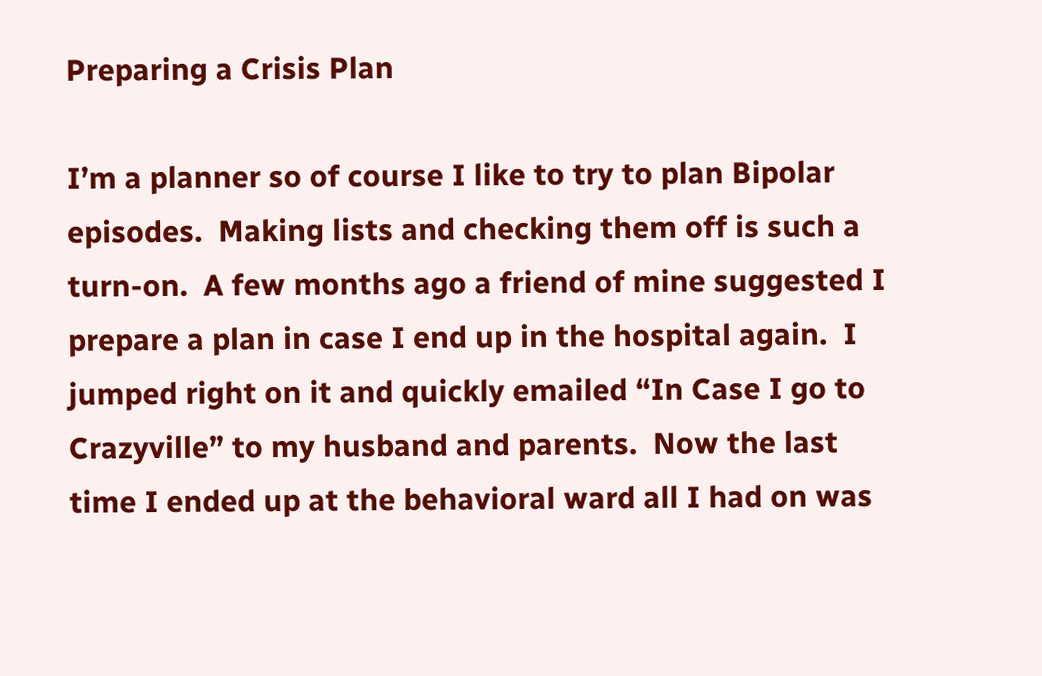Preparing a Crisis Plan

I’m a planner so of course I like to try to plan Bipolar episodes.  Making lists and checking them off is such a turn-on.  A few months ago a friend of mine suggested I prepare a plan in case I end up in the hospital again.  I jumped right on it and quickly emailed “In Case I go to Crazyville” to my husband and parents.  Now the last time I ended up at the behavioral ward all I had on was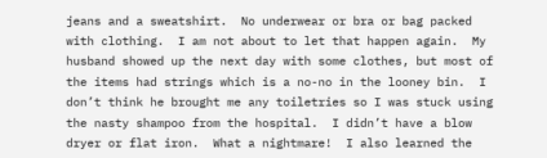jeans and a sweatshirt.  No underwear or bra or bag packed with clothing.  I am not about to let that happen again.  My husband showed up the next day with some clothes, but most of the items had strings which is a no-no in the looney bin.  I don’t think he brought me any toiletries so I was stuck using the nasty shampoo from the hospital.  I didn’t have a blow dryer or flat iron.  What a nightmare!  I also learned the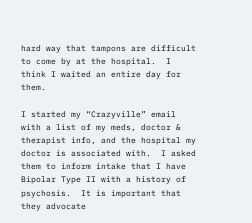hard way that tampons are difficult to come by at the hospital.  I think I waited an entire day for them.

I started my “Crazyville” email with a list of my meds, doctor & therapist info, and the hospital my doctor is associated with.  I asked them to inform intake that I have Bipolar Type II with a history of psychosis.  It is important that they advocate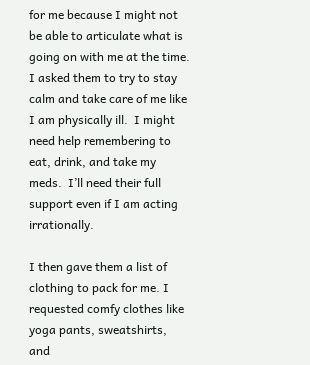for me because I might not be able to articulate what is going on with me at the time.  I asked them to try to stay calm and take care of me like I am physically ill.  I might need help remembering to eat, drink, and take my meds.  I’ll need their full support even if I am acting irrationally.

I then gave them a list of clothing to pack for me. I requested comfy clothes like yoga pants, sweatshirts, and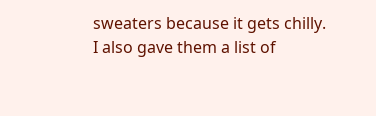sweaters because it gets chilly. I also gave them a list of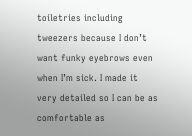toiletries including tweezers because I don’t want funky eyebrows even when I’m sick. I made it very detailed so I can be as comfortable as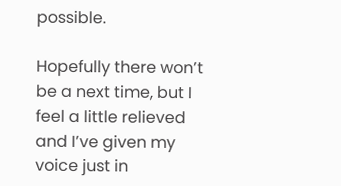possible.

Hopefully there won’t be a next time, but I feel a little relieved and I’ve given my voice just in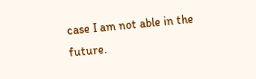case I am not able in the future.